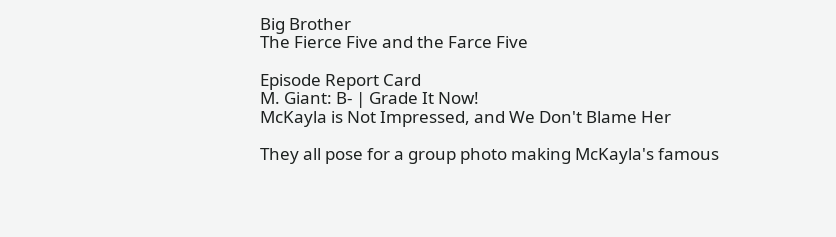Big Brother
The Fierce Five and the Farce Five

Episode Report Card
M. Giant: B- | Grade It Now!
McKayla is Not Impressed, and We Don't Blame Her

They all pose for a group photo making McKayla's famous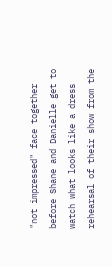"not impressed" face together before Shane and Danielle get to watch what looks like a dress rehearsal of their show from the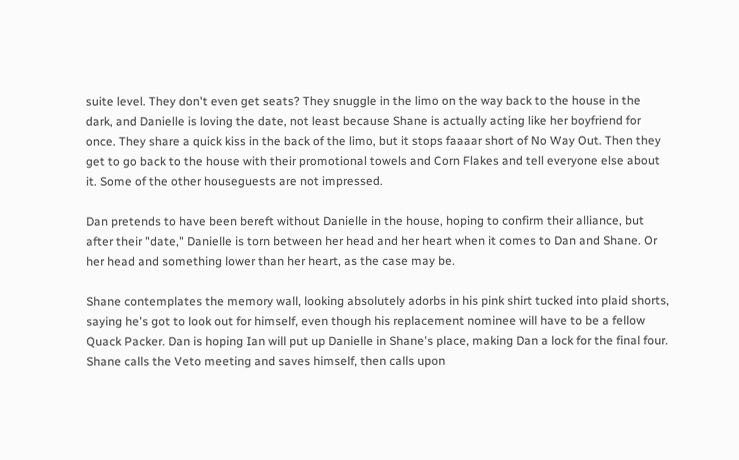suite level. They don't even get seats? They snuggle in the limo on the way back to the house in the dark, and Danielle is loving the date, not least because Shane is actually acting like her boyfriend for once. They share a quick kiss in the back of the limo, but it stops faaaar short of No Way Out. Then they get to go back to the house with their promotional towels and Corn Flakes and tell everyone else about it. Some of the other houseguests are not impressed.

Dan pretends to have been bereft without Danielle in the house, hoping to confirm their alliance, but after their "date," Danielle is torn between her head and her heart when it comes to Dan and Shane. Or her head and something lower than her heart, as the case may be.

Shane contemplates the memory wall, looking absolutely adorbs in his pink shirt tucked into plaid shorts, saying he's got to look out for himself, even though his replacement nominee will have to be a fellow Quack Packer. Dan is hoping Ian will put up Danielle in Shane's place, making Dan a lock for the final four. Shane calls the Veto meeting and saves himself, then calls upon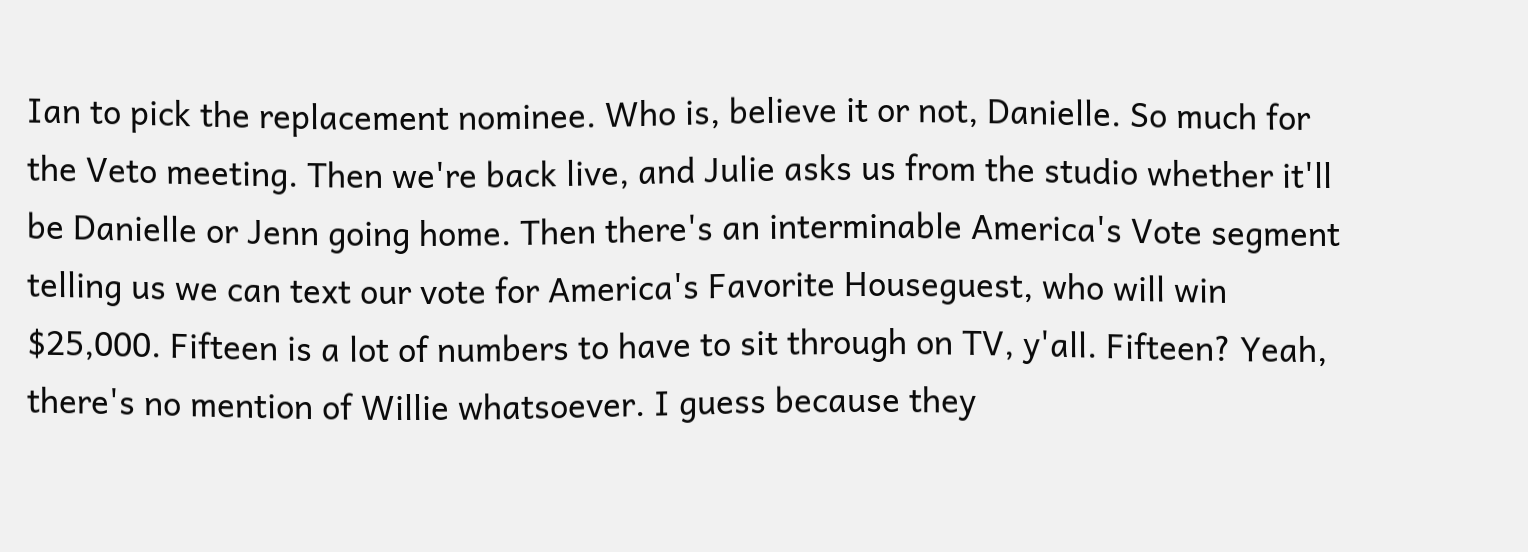Ian to pick the replacement nominee. Who is, believe it or not, Danielle. So much for the Veto meeting. Then we're back live, and Julie asks us from the studio whether it'll be Danielle or Jenn going home. Then there's an interminable America's Vote segment telling us we can text our vote for America's Favorite Houseguest, who will win $25,000. Fifteen is a lot of numbers to have to sit through on TV, y'all. Fifteen? Yeah, there's no mention of Willie whatsoever. I guess because they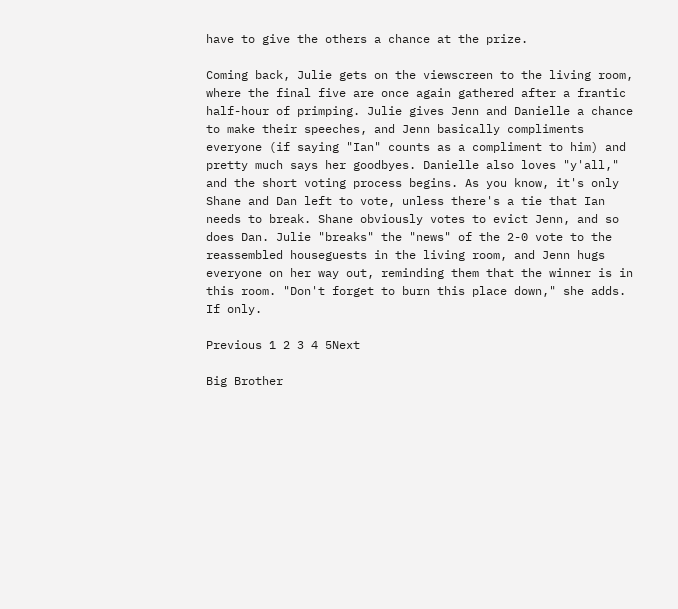have to give the others a chance at the prize.

Coming back, Julie gets on the viewscreen to the living room, where the final five are once again gathered after a frantic half-hour of primping. Julie gives Jenn and Danielle a chance to make their speeches, and Jenn basically compliments everyone (if saying "Ian" counts as a compliment to him) and pretty much says her goodbyes. Danielle also loves "y'all," and the short voting process begins. As you know, it's only Shane and Dan left to vote, unless there's a tie that Ian needs to break. Shane obviously votes to evict Jenn, and so does Dan. Julie "breaks" the "news" of the 2-0 vote to the reassembled houseguests in the living room, and Jenn hugs everyone on her way out, reminding them that the winner is in this room. "Don't forget to burn this place down," she adds. If only.

Previous 1 2 3 4 5Next

Big Brother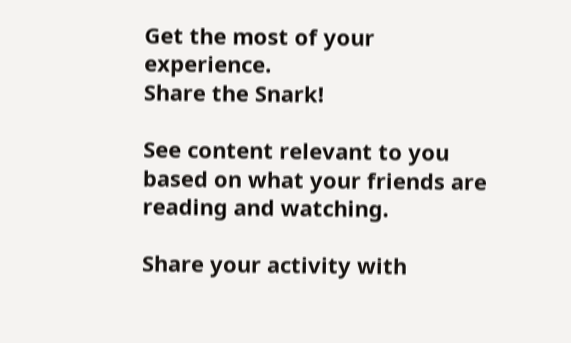Get the most of your experience.
Share the Snark!

See content relevant to you based on what your friends are reading and watching.

Share your activity with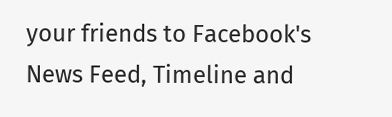your friends to Facebook's News Feed, Timeline and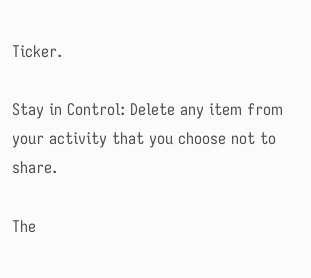Ticker.

Stay in Control: Delete any item from your activity that you choose not to share.

The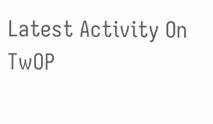Latest Activity On TwOP